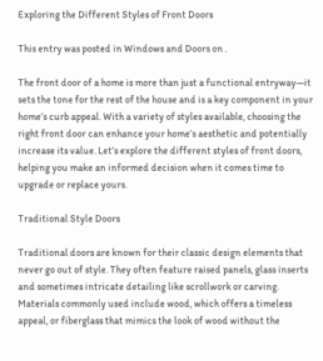Exploring the Different Styles of Front Doors

This entry was posted in Windows and Doors on .

The front door of a home is more than just a functional entryway—it sets the tone for the rest of the house and is a key component in your home’s curb appeal. With a variety of styles available, choosing the right front door can enhance your home’s aesthetic and potentially increase its value. Let’s explore the different styles of front doors, helping you make an informed decision when it comes time to upgrade or replace yours.

Traditional Style Doors

Traditional doors are known for their classic design elements that never go out of style. They often feature raised panels, glass inserts and sometimes intricate detailing like scrollwork or carving. Materials commonly used include wood, which offers a timeless appeal, or fiberglass that mimics the look of wood without the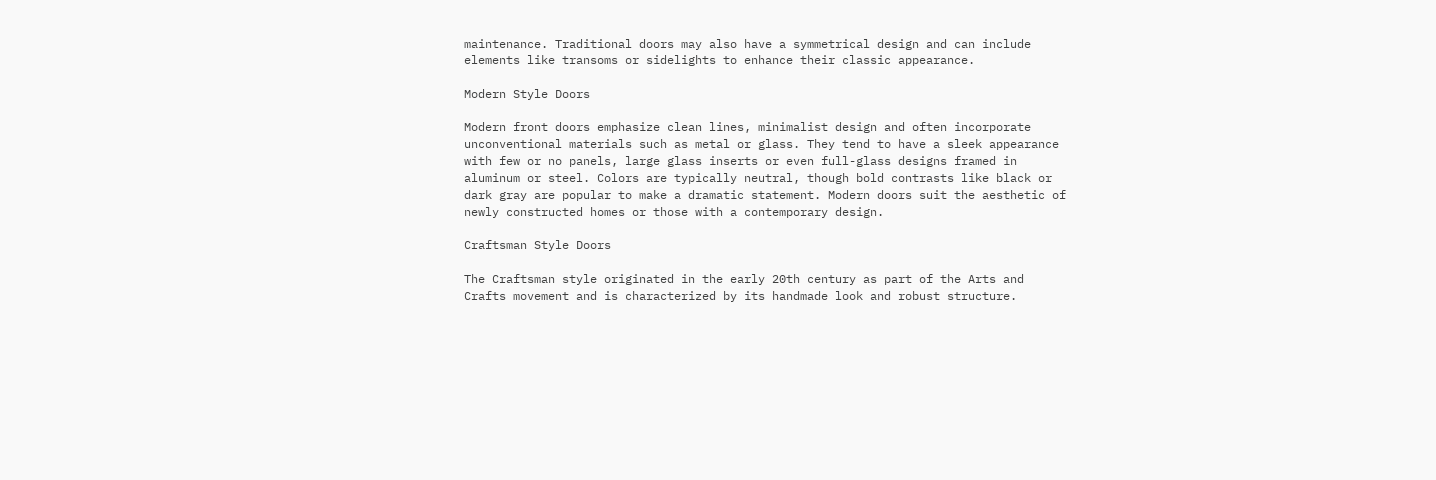maintenance. Traditional doors may also have a symmetrical design and can include elements like transoms or sidelights to enhance their classic appearance.

Modern Style Doors

Modern front doors emphasize clean lines, minimalist design and often incorporate unconventional materials such as metal or glass. They tend to have a sleek appearance with few or no panels, large glass inserts or even full-glass designs framed in aluminum or steel. Colors are typically neutral, though bold contrasts like black or dark gray are popular to make a dramatic statement. Modern doors suit the aesthetic of newly constructed homes or those with a contemporary design.

Craftsman Style Doors

The Craftsman style originated in the early 20th century as part of the Arts and Crafts movement and is characterized by its handmade look and robust structure.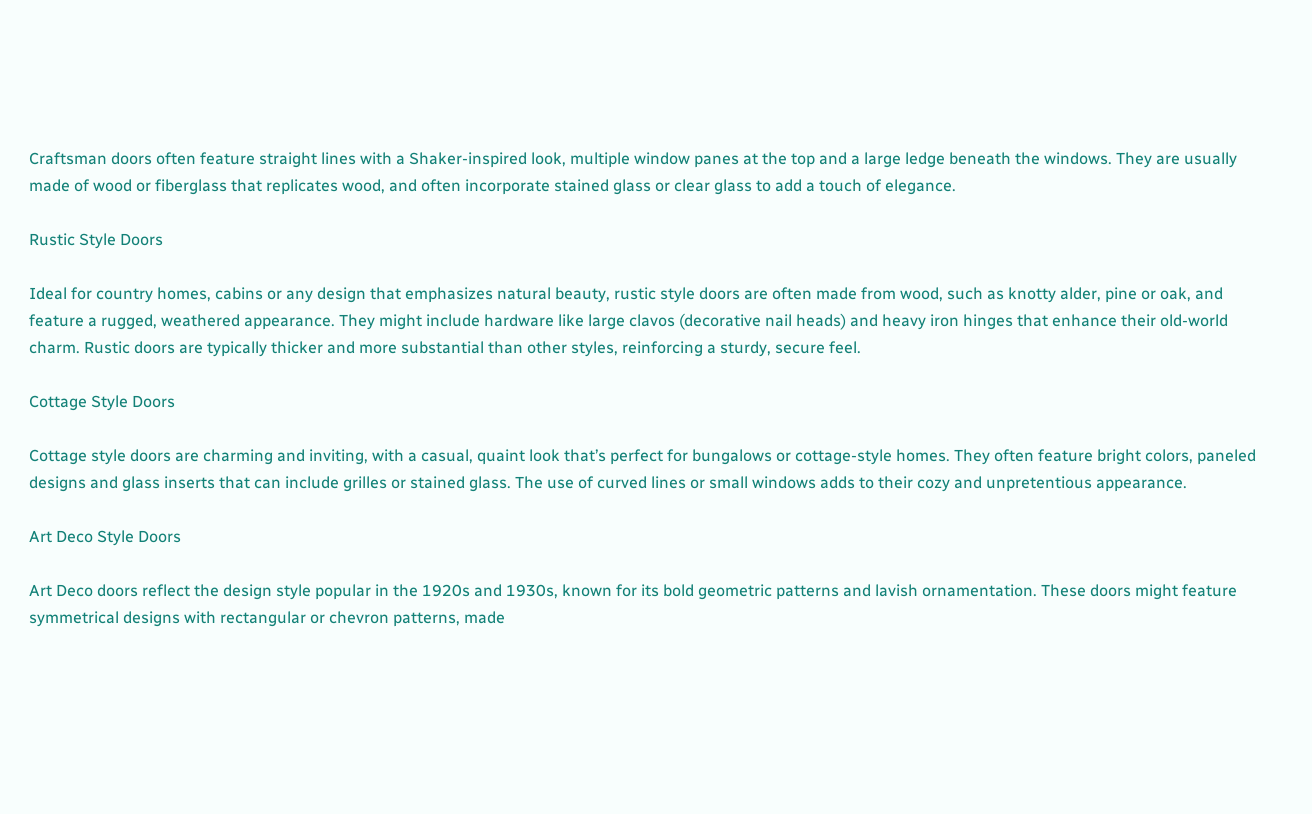Craftsman doors often feature straight lines with a Shaker-inspired look, multiple window panes at the top and a large ledge beneath the windows. They are usually made of wood or fiberglass that replicates wood, and often incorporate stained glass or clear glass to add a touch of elegance.

Rustic Style Doors

Ideal for country homes, cabins or any design that emphasizes natural beauty, rustic style doors are often made from wood, such as knotty alder, pine or oak, and feature a rugged, weathered appearance. They might include hardware like large clavos (decorative nail heads) and heavy iron hinges that enhance their old-world charm. Rustic doors are typically thicker and more substantial than other styles, reinforcing a sturdy, secure feel.

Cottage Style Doors

Cottage style doors are charming and inviting, with a casual, quaint look that’s perfect for bungalows or cottage-style homes. They often feature bright colors, paneled designs and glass inserts that can include grilles or stained glass. The use of curved lines or small windows adds to their cozy and unpretentious appearance.

Art Deco Style Doors

Art Deco doors reflect the design style popular in the 1920s and 1930s, known for its bold geometric patterns and lavish ornamentation. These doors might feature symmetrical designs with rectangular or chevron patterns, made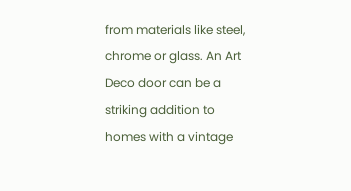from materials like steel, chrome or glass. An Art Deco door can be a striking addition to homes with a vintage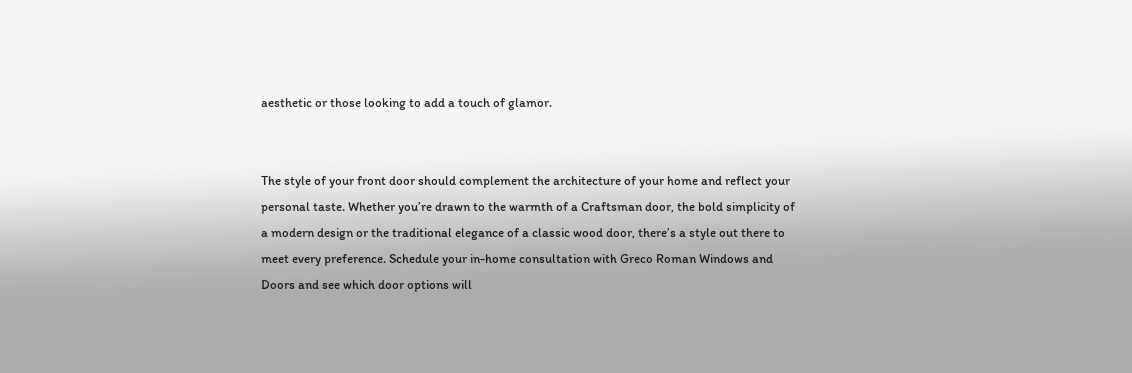aesthetic or those looking to add a touch of glamor.


The style of your front door should complement the architecture of your home and reflect your personal taste. Whether you’re drawn to the warmth of a Craftsman door, the bold simplicity of a modern design or the traditional elegance of a classic wood door, there’s a style out there to meet every preference. Schedule your in-home consultation with Greco Roman Windows and Doors and see which door options will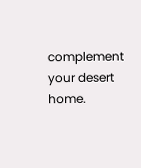complement your desert home.